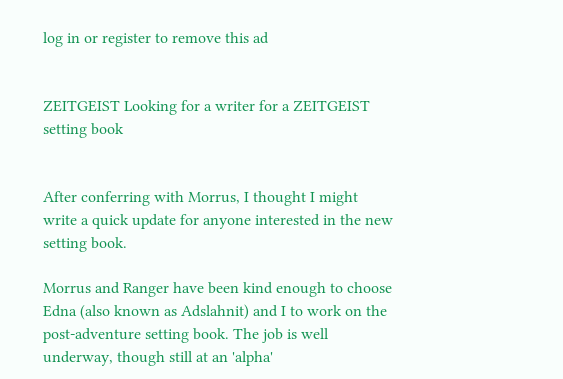log in or register to remove this ad


ZEITGEIST Looking for a writer for a ZEITGEIST setting book


After conferring with Morrus, I thought I might write a quick update for anyone interested in the new setting book.

Morrus and Ranger have been kind enough to choose Edna (also known as Adslahnit) and I to work on the post-adventure setting book. The job is well underway, though still at an 'alpha'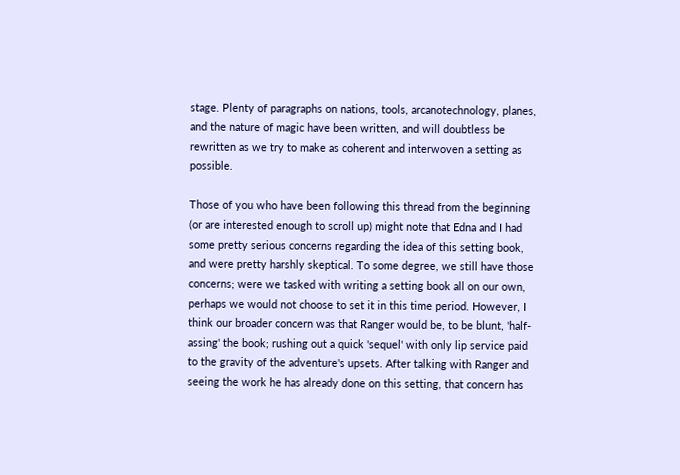stage. Plenty of paragraphs on nations, tools, arcanotechnology, planes, and the nature of magic have been written, and will doubtless be rewritten as we try to make as coherent and interwoven a setting as possible.

Those of you who have been following this thread from the beginning (or are interested enough to scroll up) might note that Edna and I had some pretty serious concerns regarding the idea of this setting book, and were pretty harshly skeptical. To some degree, we still have those concerns; were we tasked with writing a setting book all on our own, perhaps we would not choose to set it in this time period. However, I think our broader concern was that Ranger would be, to be blunt, 'half-assing' the book; rushing out a quick 'sequel' with only lip service paid to the gravity of the adventure's upsets. After talking with Ranger and seeing the work he has already done on this setting, that concern has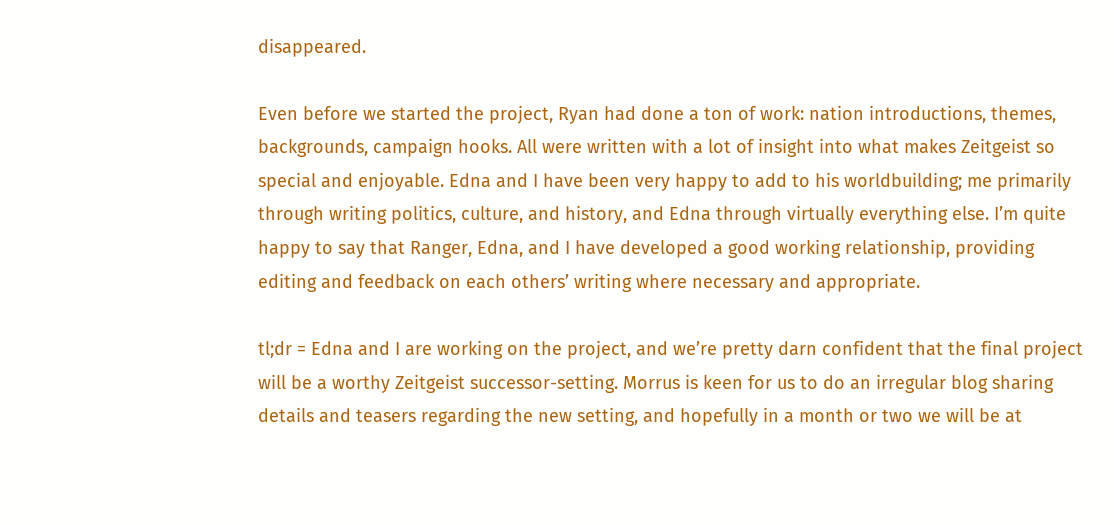disappeared.

Even before we started the project, Ryan had done a ton of work: nation introductions, themes, backgrounds, campaign hooks. All were written with a lot of insight into what makes Zeitgeist so special and enjoyable. Edna and I have been very happy to add to his worldbuilding; me primarily through writing politics, culture, and history, and Edna through virtually everything else. I’m quite happy to say that Ranger, Edna, and I have developed a good working relationship, providing editing and feedback on each others’ writing where necessary and appropriate.

tl;dr = Edna and I are working on the project, and we’re pretty darn confident that the final project will be a worthy Zeitgeist successor-setting. Morrus is keen for us to do an irregular blog sharing details and teasers regarding the new setting, and hopefully in a month or two we will be at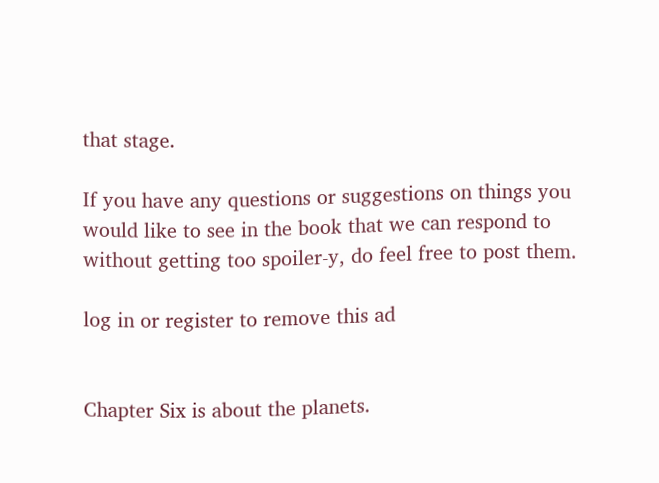that stage.

If you have any questions or suggestions on things you would like to see in the book that we can respond to without getting too spoiler-y, do feel free to post them.

log in or register to remove this ad


Chapter Six is about the planets.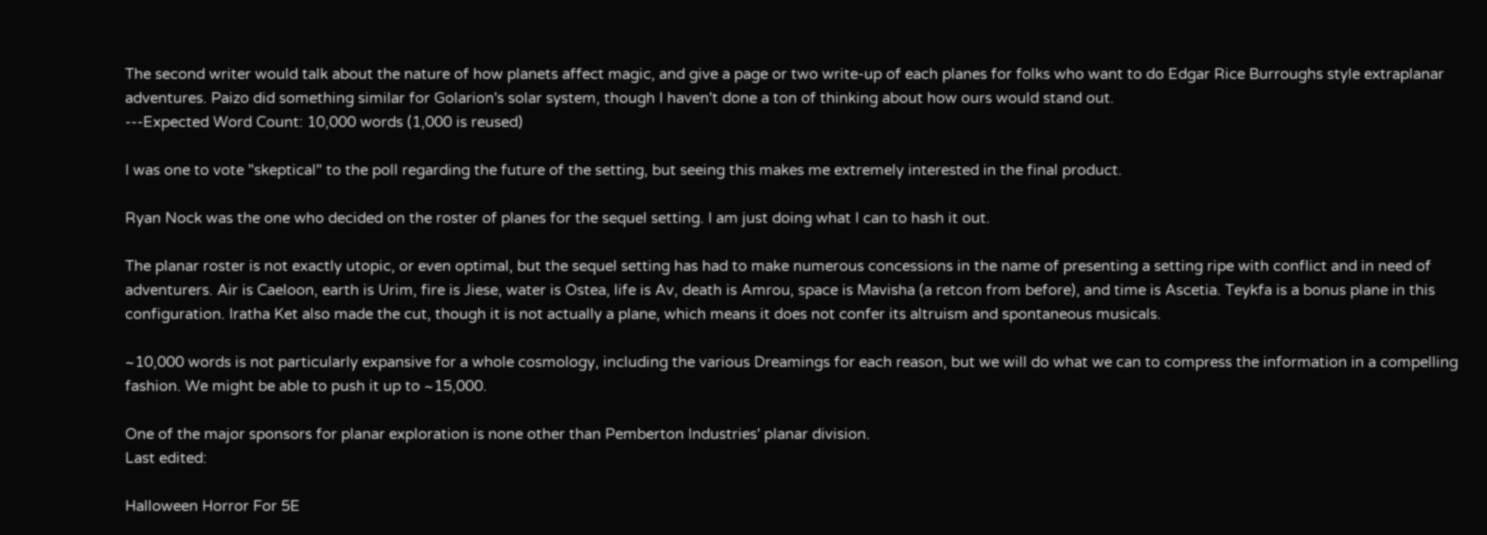The second writer would talk about the nature of how planets affect magic, and give a page or two write-up of each planes for folks who want to do Edgar Rice Burroughs style extraplanar adventures. Paizo did something similar for Golarion's solar system, though I haven't done a ton of thinking about how ours would stand out.
---Expected Word Count: 10,000 words (1,000 is reused)

I was one to vote "skeptical" to the poll regarding the future of the setting, but seeing this makes me extremely interested in the final product.

Ryan Nock was the one who decided on the roster of planes for the sequel setting. I am just doing what I can to hash it out.

The planar roster is not exactly utopic, or even optimal, but the sequel setting has had to make numerous concessions in the name of presenting a setting ripe with conflict and in need of adventurers. Air is Caeloon, earth is Urim, fire is Jiese, water is Ostea, life is Av, death is Amrou, space is Mavisha (a retcon from before), and time is Ascetia. Teykfa is a bonus plane in this configuration. Iratha Ket also made the cut, though it is not actually a plane, which means it does not confer its altruism and spontaneous musicals.

~10,000 words is not particularly expansive for a whole cosmology, including the various Dreamings for each reason, but we will do what we can to compress the information in a compelling fashion. We might be able to push it up to ~15,000.

One of the major sponsors for planar exploration is none other than Pemberton Industries' planar division.
Last edited:

Halloween Horror For 5E